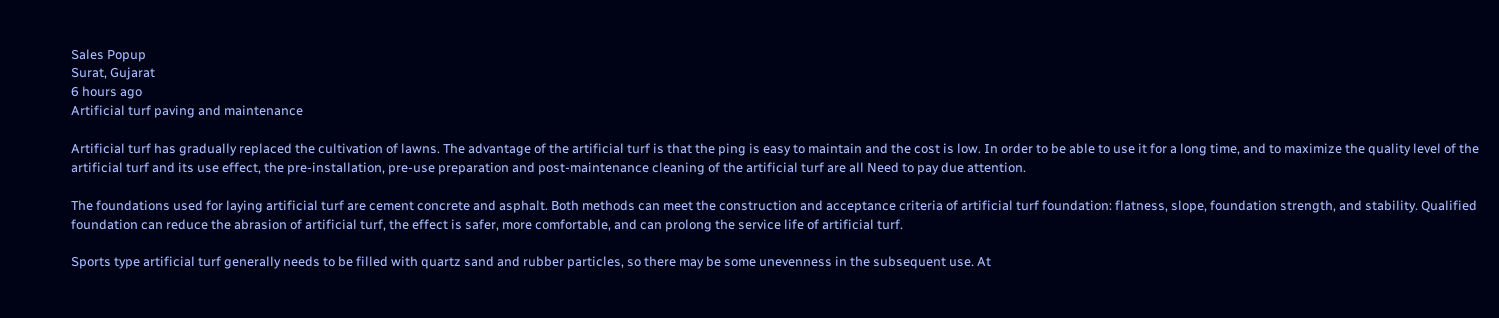Sales Popup
Surat, Gujarat
6 hours ago
Artificial turf paving and maintenance

Artificial turf has gradually replaced the cultivation of lawns. The advantage of the artificial turf is that the ping is easy to maintain and the cost is low. In order to be able to use it for a long time, and to maximize the quality level of the artificial turf and its use effect, the pre-installation, pre-use preparation and post-maintenance cleaning of the artificial turf are all Need to pay due attention.

The foundations used for laying artificial turf are cement concrete and asphalt. Both methods can meet the construction and acceptance criteria of artificial turf foundation: flatness, slope, foundation strength, and stability. Qualified foundation can reduce the abrasion of artificial turf, the effect is safer, more comfortable, and can prolong the service life of artificial turf.

Sports type artificial turf generally needs to be filled with quartz sand and rubber particles, so there may be some unevenness in the subsequent use. At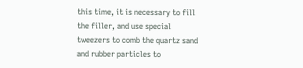this time, it is necessary to fill the filler, and use special tweezers to comb the quartz sand and rubber particles to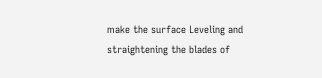make the surface Leveling and straightening the blades of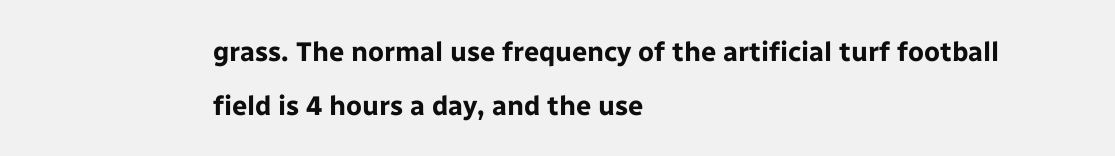grass. The normal use frequency of the artificial turf football field is 4 hours a day, and the use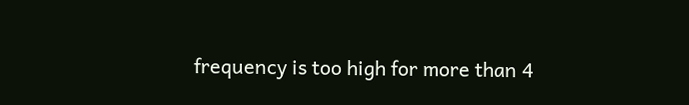frequency is too high for more than 4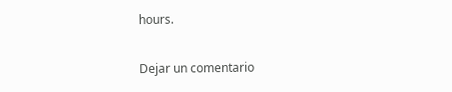hours.

Dejar un comentario